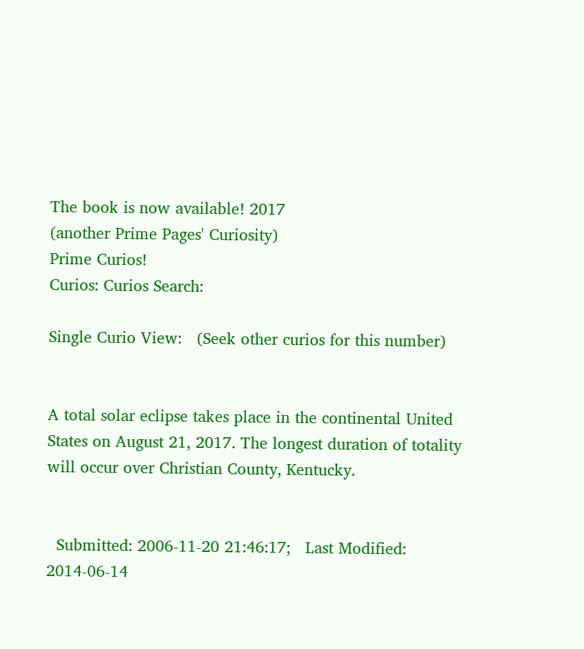The book is now available! 2017
(another Prime Pages' Curiosity)
Prime Curios!
Curios: Curios Search:

Single Curio View:   (Seek other curios for this number)


A total solar eclipse takes place in the continental United States on August 21, 2017. The longest duration of totality will occur over Christian County, Kentucky.


  Submitted: 2006-11-20 21:46:17;   Last Modified: 2014-06-14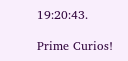19:20:43.

Prime Curios!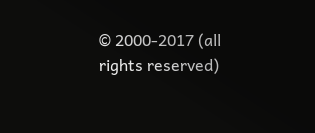© 2000-2017 (all rights reserved)